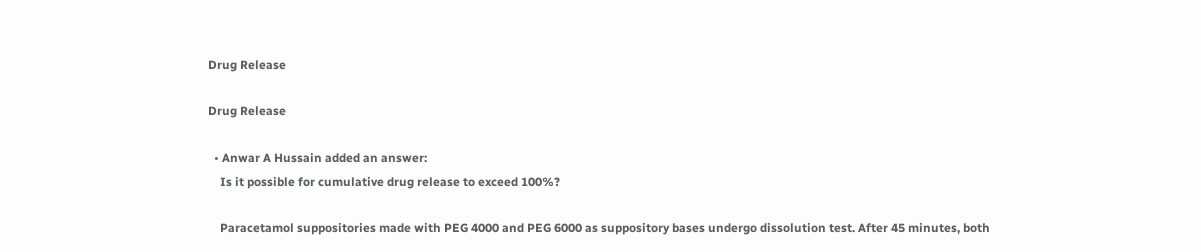Drug Release

Drug Release

  • Anwar A Hussain added an answer:
    Is it possible for cumulative drug release to exceed 100%?

    Paracetamol suppositories made with PEG 4000 and PEG 6000 as suppository bases undergo dissolution test. After 45 minutes, both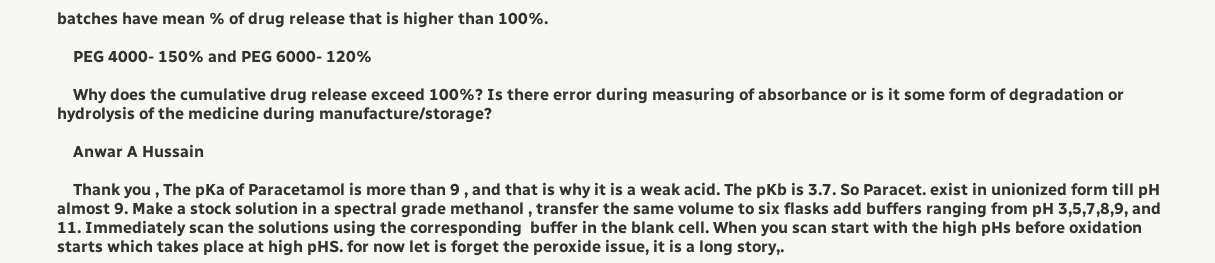batches have mean % of drug release that is higher than 100%.

    PEG 4000- 150% and PEG 6000- 120%

    Why does the cumulative drug release exceed 100%? Is there error during measuring of absorbance or is it some form of degradation or hydrolysis of the medicine during manufacture/storage?

    Anwar A Hussain

    Thank you , The pKa of Paracetamol is more than 9 , and that is why it is a weak acid. The pKb is 3.7. So Paracet. exist in unionized form till pH almost 9. Make a stock solution in a spectral grade methanol , transfer the same volume to six flasks add buffers ranging from pH 3,5,7,8,9, and 11. Immediately scan the solutions using the corresponding  buffer in the blank cell. When you scan start with the high pHs before oxidation starts which takes place at high pHS. for now let is forget the peroxide issue, it is a long story,.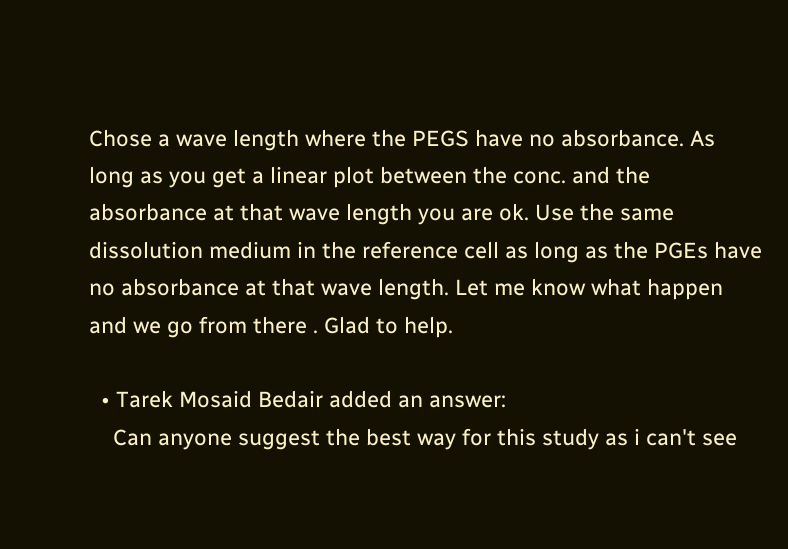Chose a wave length where the PEGS have no absorbance. As long as you get a linear plot between the conc. and the absorbance at that wave length you are ok. Use the same dissolution medium in the reference cell as long as the PGEs have no absorbance at that wave length. Let me know what happen and we go from there . Glad to help.

  • Tarek Mosaid Bedair added an answer:
    Can anyone suggest the best way for this study as i can't see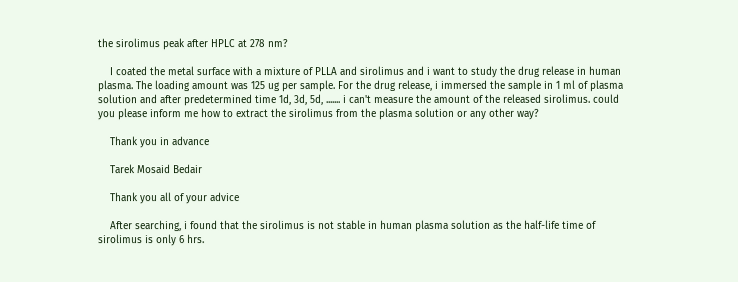the sirolimus peak after HPLC at 278 nm?

    I coated the metal surface with a mixture of PLLA and sirolimus and i want to study the drug release in human plasma. The loading amount was 125 ug per sample. For the drug release, i immersed the sample in 1 ml of plasma solution and after predetermined time 1d, 3d, 5d, ....... i can't measure the amount of the released sirolimus. could you please inform me how to extract the sirolimus from the plasma solution or any other way?

    Thank you in advance

    Tarek Mosaid Bedair

    Thank you all of your advice

    After searching, i found that the sirolimus is not stable in human plasma solution as the half-life time of sirolimus is only 6 hrs.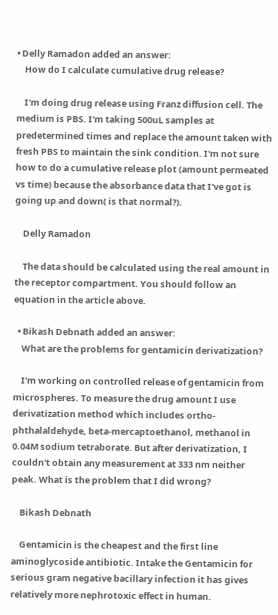• Delly Ramadon added an answer:
    How do I calculate cumulative drug release?

    I'm doing drug release using Franz diffusion cell. The medium is PBS. I'm taking 500uL samples at predetermined times and replace the amount taken with fresh PBS to maintain the sink condition. I'm not sure how to do a cumulative release plot (amount permeated vs time) because the absorbance data that I've got is going up and down( is that normal?).

    Delly Ramadon

    The data should be calculated using the real amount in the receptor compartment. You should follow an equation in the article above.

  • Bikash Debnath added an answer:
    What are the problems for gentamicin derivatization?

    I'm working on controlled release of gentamicin from microspheres. To measure the drug amount I use derivatization method which includes ortho-phthalaldehyde, beta-mercaptoethanol, methanol in 0.04M sodium tetraborate. But after derivatization, I couldn't obtain any measurement at 333 nm neither peak. What is the problem that I did wrong?

    Bikash Debnath

    Gentamicin is the cheapest and the first line aminoglycoside antibiotic. Intake the Gentamicin for serious gram negative bacillary infection it has gives relatively more nephrotoxic effect in human.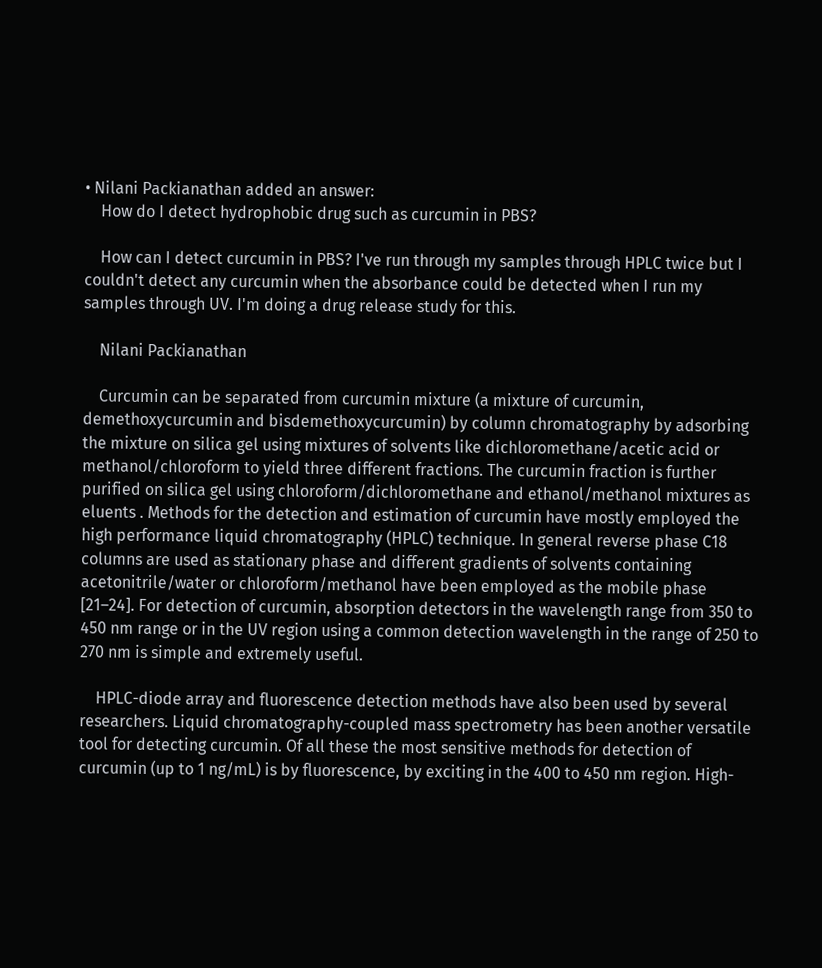• Nilani Packianathan added an answer:
    How do I detect hydrophobic drug such as curcumin in PBS?

    How can I detect curcumin in PBS? I've run through my samples through HPLC twice but I couldn't detect any curcumin when the absorbance could be detected when I run my samples through UV. I'm doing a drug release study for this.

    Nilani Packianathan

    Curcumin can be separated from curcumin mixture (a mixture of curcumin, demethoxycurcumin and bisdemethoxycurcumin) by column chromatography by adsorbing the mixture on silica gel using mixtures of solvents like dichloromethane/acetic acid or methanol/chloroform to yield three different fractions. The curcumin fraction is further purified on silica gel using chloroform/dichloromethane and ethanol/methanol mixtures as eluents . Methods for the detection and estimation of curcumin have mostly employed the high performance liquid chromatography (HPLC) technique. In general reverse phase C18 columns are used as stationary phase and different gradients of solvents containing acetonitrile/water or chloroform/methanol have been employed as the mobile phase [21–24]. For detection of curcumin, absorption detectors in the wavelength range from 350 to 450 nm range or in the UV region using a common detection wavelength in the range of 250 to 270 nm is simple and extremely useful.

    HPLC-diode array and fluorescence detection methods have also been used by several researchers. Liquid chromatography-coupled mass spectrometry has been another versatile tool for detecting curcumin. Of all these the most sensitive methods for detection of curcumin (up to 1 ng/mL) is by fluorescence, by exciting in the 400 to 450 nm region. High-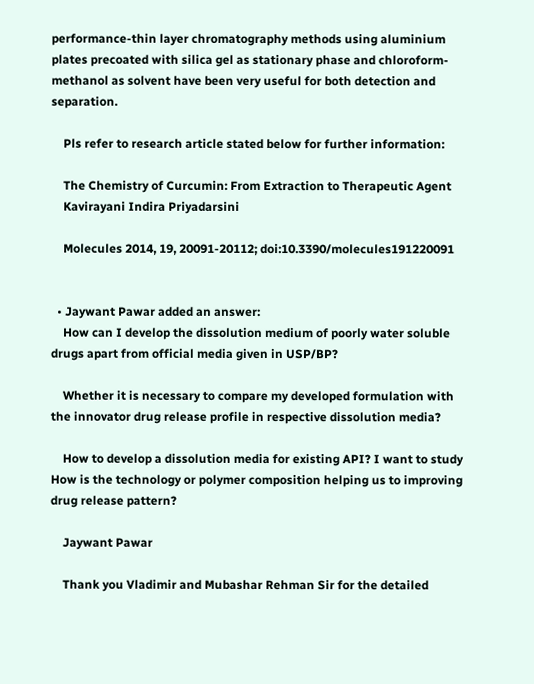performance-thin layer chromatography methods using aluminium plates precoated with silica gel as stationary phase and chloroform-methanol as solvent have been very useful for both detection and separation.

    Pls refer to research article stated below for further information:

    The Chemistry of Curcumin: From Extraction to Therapeutic Agent
    Kavirayani Indira Priyadarsini

    Molecules 2014, 19, 20091-20112; doi:10.3390/molecules191220091


  • Jaywant Pawar added an answer:
    How can I develop the dissolution medium of poorly water soluble drugs apart from official media given in USP/BP?

    Whether it is necessary to compare my developed formulation with the innovator drug release profile in respective dissolution media?

    How to develop a dissolution media for existing API? I want to study How is the technology or polymer composition helping us to improving drug release pattern?

    Jaywant Pawar

    Thank you Vladimir and Mubashar Rehman Sir for the detailed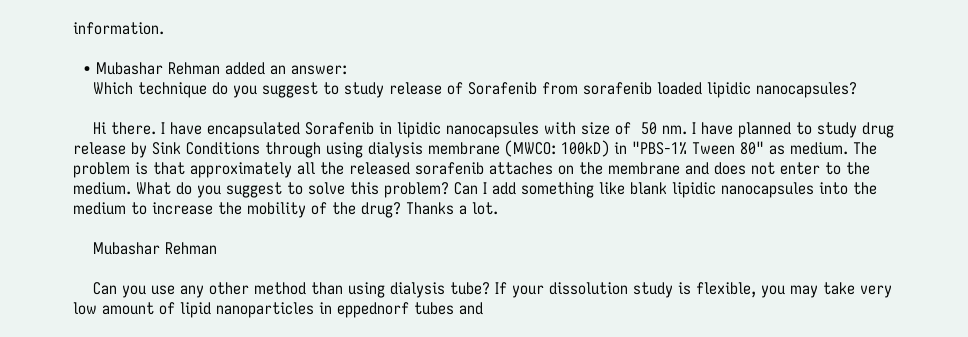information.

  • Mubashar Rehman added an answer:
    Which technique do you suggest to study release of Sorafenib from sorafenib loaded lipidic nanocapsules?

    Hi there. I have encapsulated Sorafenib in lipidic nanocapsules with size of  50 nm. I have planned to study drug release by Sink Conditions through using dialysis membrane (MWCO: 100kD) in "PBS-1% Tween 80" as medium. The problem is that approximately all the released sorafenib attaches on the membrane and does not enter to the medium. What do you suggest to solve this problem? Can I add something like blank lipidic nanocapsules into the medium to increase the mobility of the drug? Thanks a lot.

    Mubashar Rehman

    Can you use any other method than using dialysis tube? If your dissolution study is flexible, you may take very low amount of lipid nanoparticles in eppednorf tubes and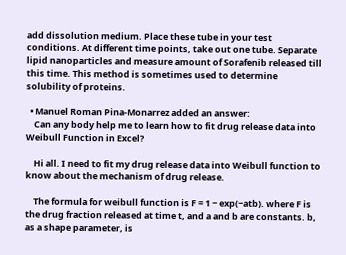add dissolution medium. Place these tube in your test conditions. At different time points, take out one tube. Separate lipid nanoparticles and measure amount of Sorafenib released till this time. This method is sometimes used to determine solubility of proteins.

  • Manuel Roman Pina-Monarrez added an answer:
    Can any body help me to learn how to fit drug release data into Weibull Function in Excel?

    Hi all. I need to fit my drug release data into Weibull function to know about the mechanism of drug release.

    The formula for weibull function is F = 1 − exp(−atb). where F is the drug fraction released at time t, and a and b are constants. b, as a shape parameter, is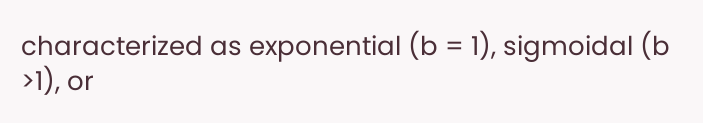characterized as exponential (b = 1), sigmoidal (b >1), or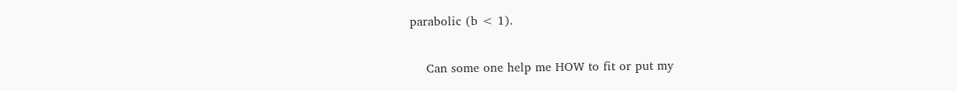parabolic (b < 1).

    Can some one help me HOW to fit or put my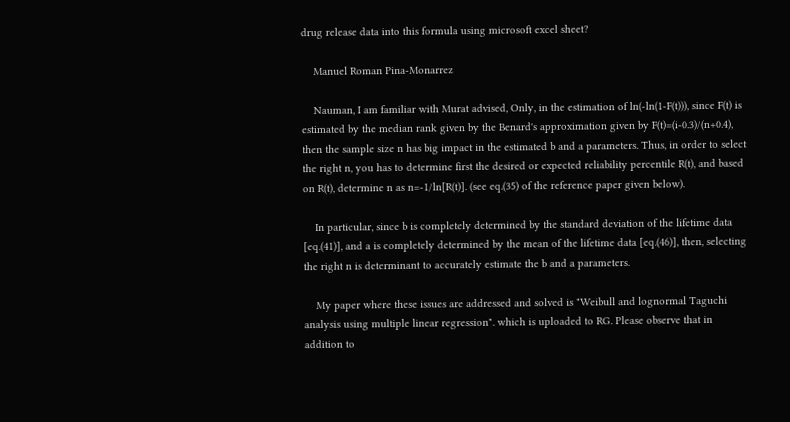drug release data into this formula using microsoft excel sheet?

    Manuel Roman Pina-Monarrez

    Nauman, I am familiar with Murat advised, Only, in the estimation of ln(-ln(1-F(t))), since F(t) is estimated by the median rank given by the Benard's approximation given by F(t)=(i-0.3)/(n+0.4), then the sample size n has big impact in the estimated b and a parameters. Thus, in order to select the right n, you has to determine first the desired or expected reliability percentile R(t), and based on R(t), determine n as n=-1/ln[R(t)]. (see eq.(35) of the reference paper given below).

    In particular, since b is completely determined by the standard deviation of the lifetime data [eq.(41)], and a is completely determined by the mean of the lifetime data [eq.(46)], then, selecting the right n is determinant to accurately estimate the b and a parameters.

    My paper where these issues are addressed and solved is "Weibull and lognormal Taguchi analysis using multiple linear regression". which is uploaded to RG. Please observe that in addition to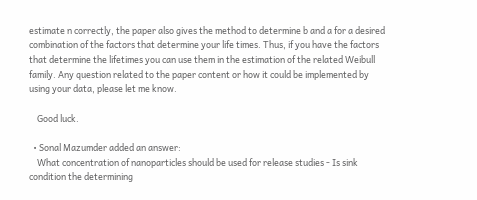estimate n correctly, the paper also gives the method to determine b and a for a desired combination of the factors that determine your life times. Thus, if you have the factors that determine the lifetimes you can use them in the estimation of the related Weibull family. Any question related to the paper content or how it could be implemented by using your data, please let me know.

    Good luck.

  • Sonal Mazumder added an answer:
    What concentration of nanoparticles should be used for release studies - Is sink condition the determining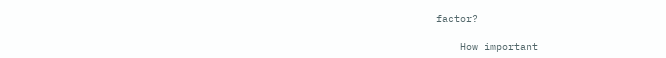factor?

    How important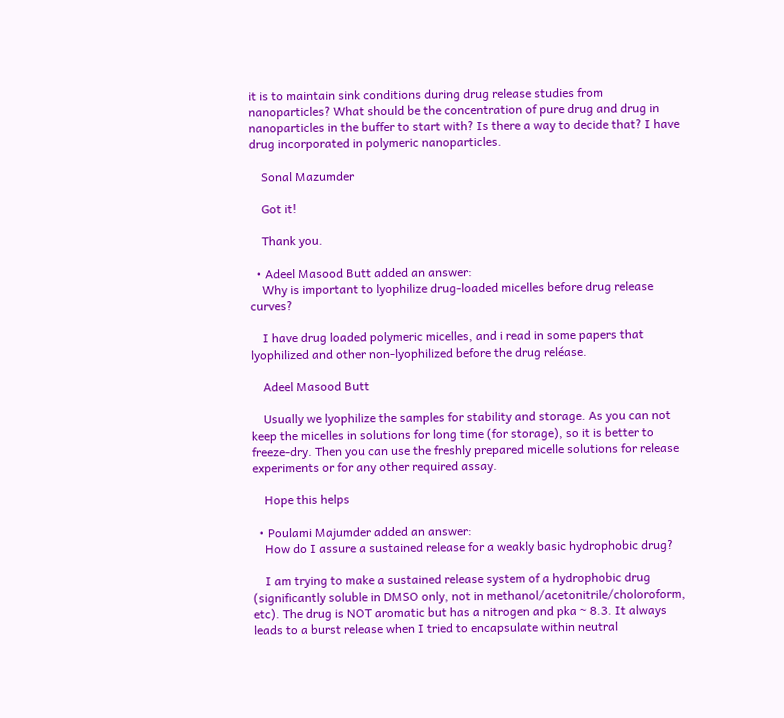it is to maintain sink conditions during drug release studies from nanoparticles? What should be the concentration of pure drug and drug in nanoparticles in the buffer to start with? Is there a way to decide that? I have drug incorporated in polymeric nanoparticles.

    Sonal Mazumder

    Got it!

    Thank you.

  • Adeel Masood Butt added an answer:
    Why is important to lyophilize drug-loaded micelles before drug release curves?

    I have drug loaded polymeric micelles, and i read in some papers that lyophilized and other non-lyophilized before the drug reléase.

    Adeel Masood Butt

    Usually we lyophilize the samples for stability and storage. As you can not keep the micelles in solutions for long time (for storage), so it is better to freeze-dry. Then you can use the freshly prepared micelle solutions for release experiments or for any other required assay.

    Hope this helps

  • Poulami Majumder added an answer:
    How do I assure a sustained release for a weakly basic hydrophobic drug?

    I am trying to make a sustained release system of a hydrophobic drug (significantly soluble in DMSO only, not in methanol/acetonitrile/choloroform, etc). The drug is NOT aromatic but has a nitrogen and pka ~ 8.3. It always leads to a burst release when I tried to encapsulate within neutral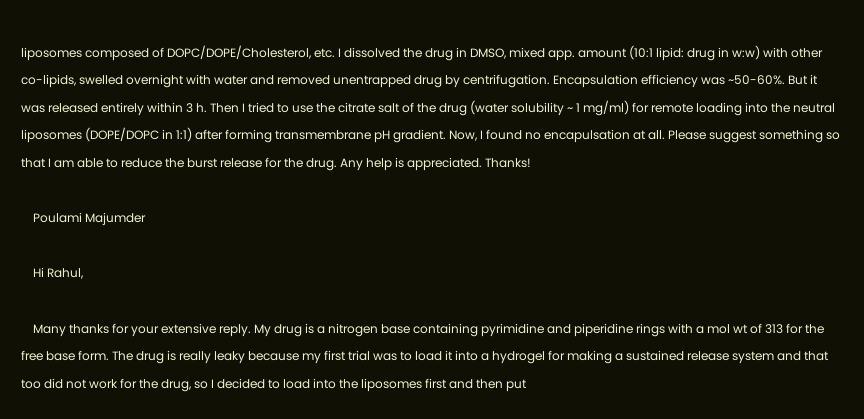liposomes composed of DOPC/DOPE/Cholesterol, etc. I dissolved the drug in DMSO, mixed app. amount (10:1 lipid: drug in w:w) with other co-lipids, swelled overnight with water and removed unentrapped drug by centrifugation. Encapsulation efficiency was ~50-60%. But it was released entirely within 3 h. Then I tried to use the citrate salt of the drug (water solubility ~ 1 mg/ml) for remote loading into the neutral liposomes (DOPE/DOPC in 1:1) after forming transmembrane pH gradient. Now, I found no encapulsation at all. Please suggest something so that I am able to reduce the burst release for the drug. Any help is appreciated. Thanks!

    Poulami Majumder

    Hi Rahul,

    Many thanks for your extensive reply. My drug is a nitrogen base containing pyrimidine and piperidine rings with a mol wt of 313 for the free base form. The drug is really leaky because my first trial was to load it into a hydrogel for making a sustained release system and that too did not work for the drug, so I decided to load into the liposomes first and then put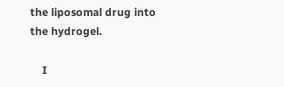the liposomal drug into the hydrogel.

    I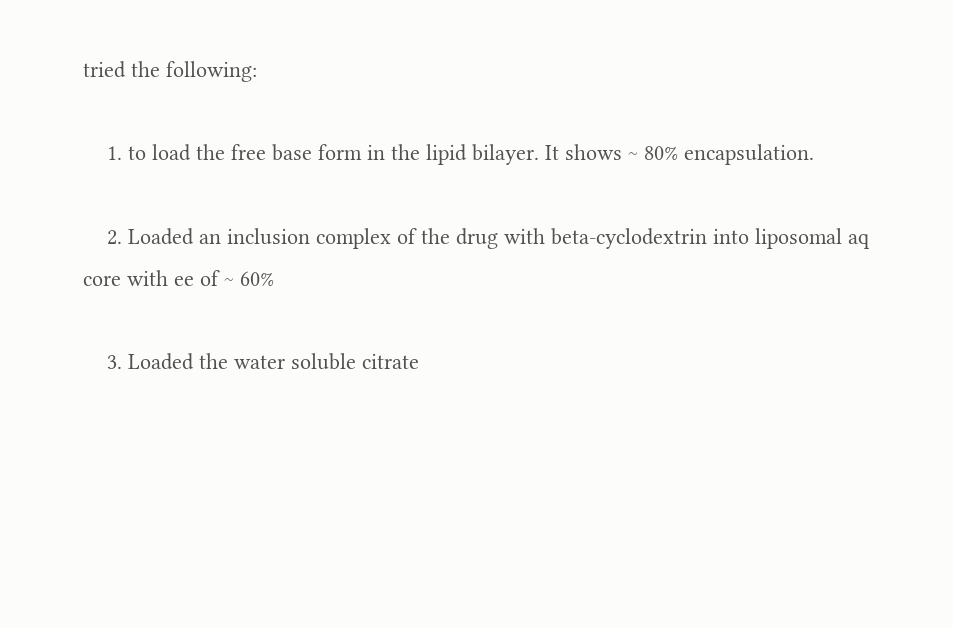tried the following:

    1. to load the free base form in the lipid bilayer. It shows ~ 80% encapsulation.

    2. Loaded an inclusion complex of the drug with beta-cyclodextrin into liposomal aq core with ee of ~ 60%

    3. Loaded the water soluble citrate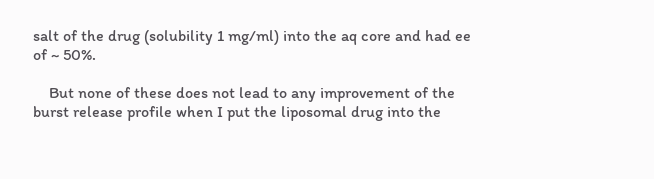salt of the drug (solubility 1 mg/ml) into the aq core and had ee of ~ 50%.

    But none of these does not lead to any improvement of the burst release profile when I put the liposomal drug into the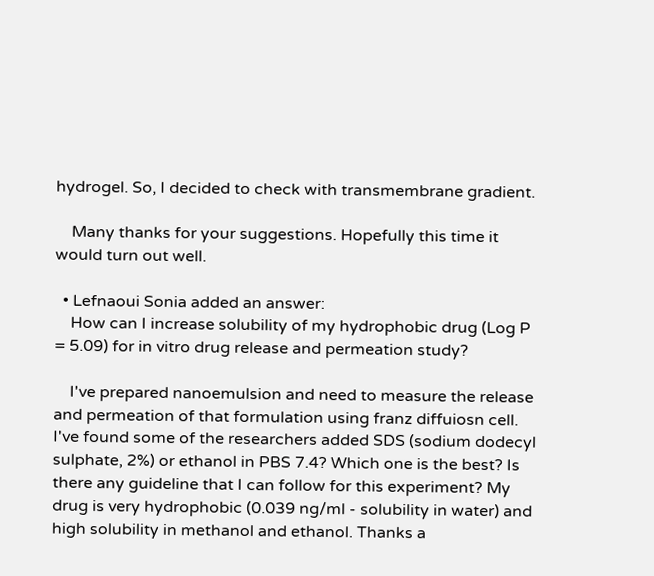hydrogel. So, I decided to check with transmembrane gradient.

    Many thanks for your suggestions. Hopefully this time it would turn out well.

  • Lefnaoui Sonia added an answer:
    How can I increase solubility of my hydrophobic drug (Log P = 5.09) for in vitro drug release and permeation study?

    I've prepared nanoemulsion and need to measure the release and permeation of that formulation using franz diffuiosn cell. I've found some of the researchers added SDS (sodium dodecyl sulphate, 2%) or ethanol in PBS 7.4? Which one is the best? Is there any guideline that I can follow for this experiment? My drug is very hydrophobic (0.039 ng/ml - solubility in water) and high solubility in methanol and ethanol. Thanks a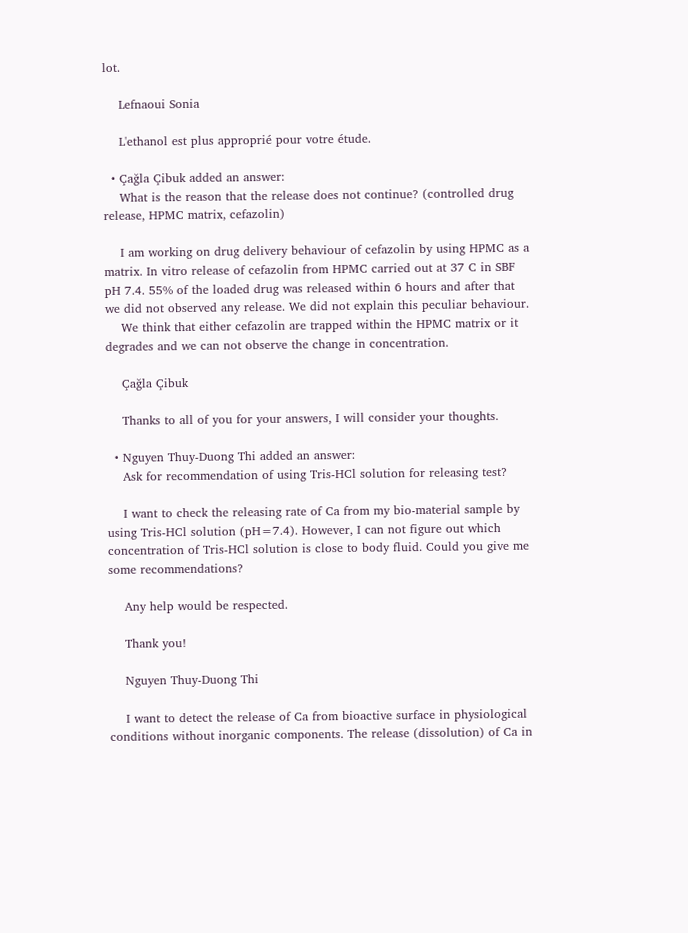lot.

    Lefnaoui Sonia

    L'ethanol est plus approprié pour votre étude.

  • Çağla Çibuk added an answer:
    What is the reason that the release does not continue? (controlled drug release, HPMC matrix, cefazolin)

    I am working on drug delivery behaviour of cefazolin by using HPMC as a matrix. In vitro release of cefazolin from HPMC carried out at 37 C in SBF pH 7.4. 55% of the loaded drug was released within 6 hours and after that we did not observed any release. We did not explain this peculiar behaviour.
    We think that either cefazolin are trapped within the HPMC matrix or it degrades and we can not observe the change in concentration.

    Çağla Çibuk

    Thanks to all of you for your answers, I will consider your thoughts.

  • Nguyen Thuy-Duong Thi added an answer:
    Ask for recommendation of using Tris-HCl solution for releasing test?

    I want to check the releasing rate of Ca from my bio-material sample by using Tris-HCl solution (pH=7.4). However, I can not figure out which concentration of Tris-HCl solution is close to body fluid. Could you give me some recommendations?

    Any help would be respected.

    Thank you!

    Nguyen Thuy-Duong Thi

    I want to detect the release of Ca from bioactive surface in physiological conditions without inorganic components. The release (dissolution) of Ca in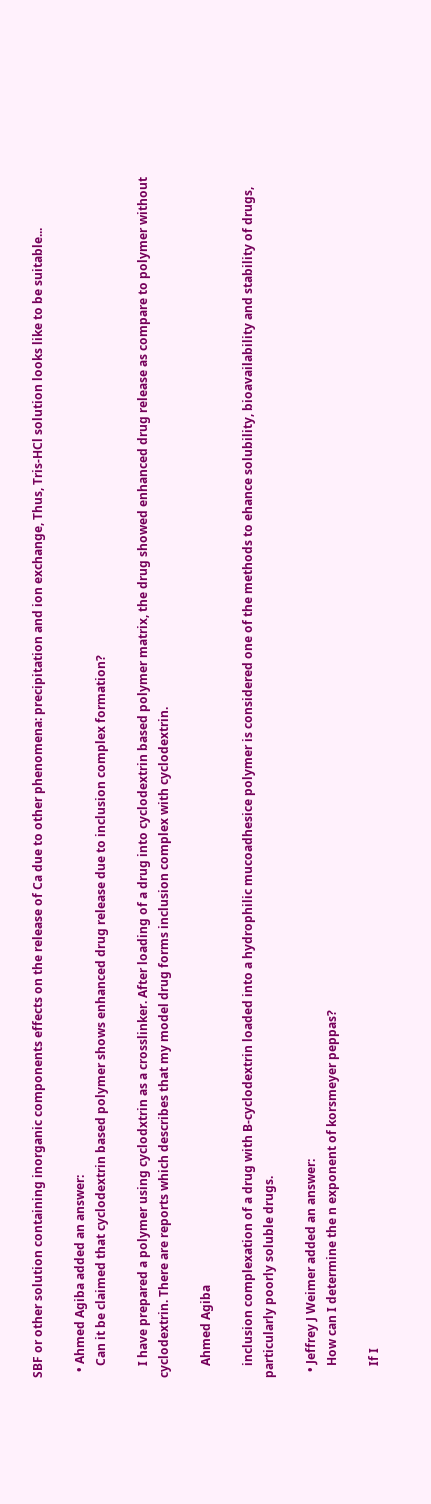SBF or other solution containing inorganic components effects on the release of Ca due to other phenomena: precipitation and ion exchange, Thus, Tris-HCl solution looks like to be suitable...

  • Ahmed Agiba added an answer:
    Can it be claimed that cyclodextrin based polymer shows enhanced drug release due to inclusion complex formation?

    I have prepared a polymer using cyclodxtrin as a crosslinker. After loading of a drug into cyclodextrin based polymer matrix, the drug showed enhanced drug release as compare to polymer without cyclodextrin. There are reports which describes that my model drug forms inclusion complex with cyclodextrin.

    Ahmed Agiba

    inclusion complexation of a drug with B-cyclodextrin loaded into a hydrophilic mucoadhesice polymer is considered one of the methods to ehance solubility, bioavailability and stability of drugs, particularly poorly soluble drugs.

  • Jeffrey J Weimer added an answer:
    How can I determine the n exponent of korsmeyer peppas?

    If I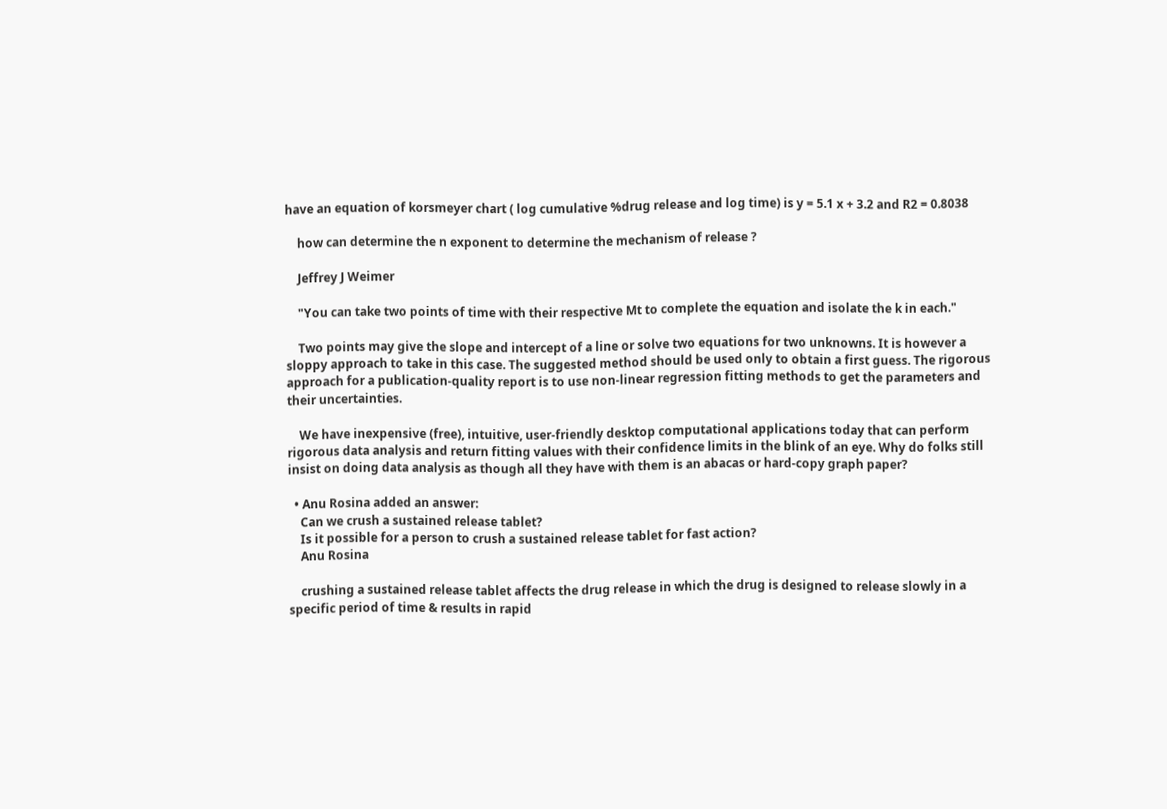have an equation of korsmeyer chart ( log cumulative %drug release and log time) is y = 5.1 x + 3.2 and R2 = 0.8038

    how can determine the n exponent to determine the mechanism of release ?

    Jeffrey J Weimer

    "You can take two points of time with their respective Mt to complete the equation and isolate the k in each."

    Two points may give the slope and intercept of a line or solve two equations for two unknowns. It is however a sloppy approach to take in this case. The suggested method should be used only to obtain a first guess. The rigorous approach for a publication-quality report is to use non-linear regression fitting methods to get the parameters and their uncertainties.

    We have inexpensive (free), intuitive, user-friendly desktop computational applications today that can perform rigorous data analysis and return fitting values with their confidence limits in the blink of an eye. Why do folks still insist on doing data analysis as though all they have with them is an abacas or hard-copy graph paper?

  • Anu Rosina added an answer:
    Can we crush a sustained release tablet?
    Is it possible for a person to crush a sustained release tablet for fast action?
    Anu Rosina

    crushing a sustained release tablet affects the drug release in which the drug is designed to release slowly in a specific period of time & results in rapid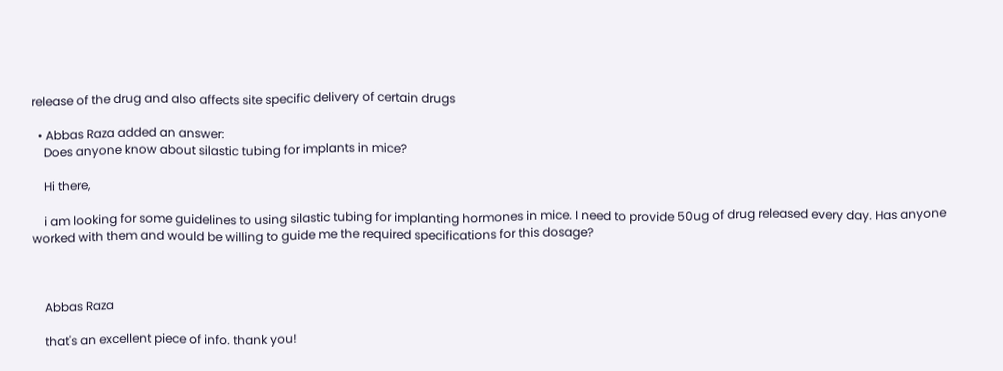release of the drug and also affects site specific delivery of certain drugs

  • Abbas Raza added an answer:
    Does anyone know about silastic tubing for implants in mice?

    Hi there,

    i am looking for some guidelines to using silastic tubing for implanting hormones in mice. I need to provide 50ug of drug released every day. Has anyone worked with them and would be willing to guide me the required specifications for this dosage?



    Abbas Raza

    that's an excellent piece of info. thank you!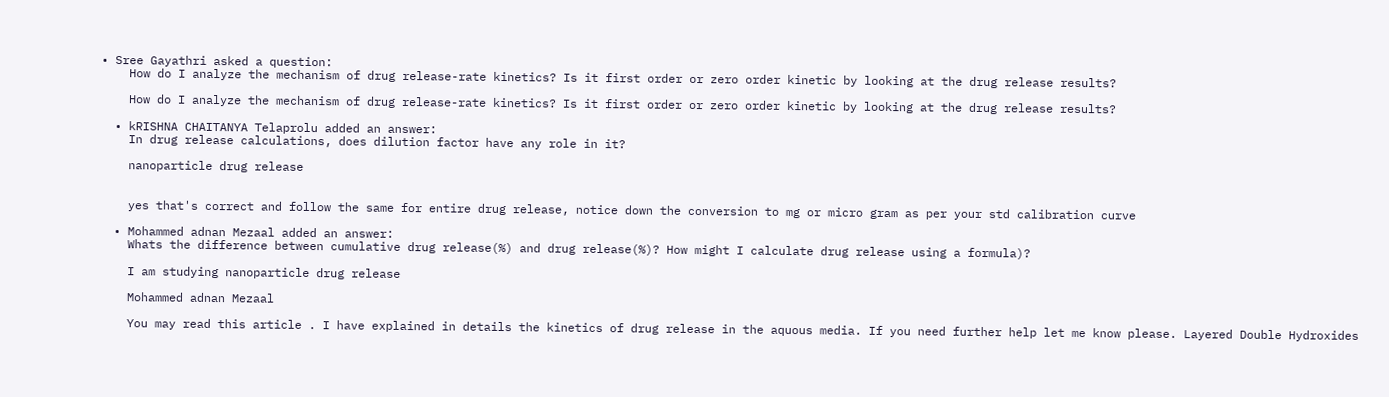• Sree Gayathri asked a question:
    How do I analyze the mechanism of drug release-rate kinetics? Is it first order or zero order kinetic by looking at the drug release results?

    How do I analyze the mechanism of drug release-rate kinetics? Is it first order or zero order kinetic by looking at the drug release results?

  • kRISHNA CHAITANYA Telaprolu added an answer:
    In drug release calculations, does dilution factor have any role in it?

    nanoparticle drug release


    yes that's correct and follow the same for entire drug release, notice down the conversion to mg or micro gram as per your std calibration curve

  • Mohammed adnan Mezaal added an answer:
    Whats the difference between cumulative drug release(%) and drug release(%)? How might I calculate drug release using a formula)?

    I am studying nanoparticle drug release

    Mohammed adnan Mezaal

    You may read this article . I have explained in details the kinetics of drug release in the aquous media. If you need further help let me know please. Layered Double Hydroxides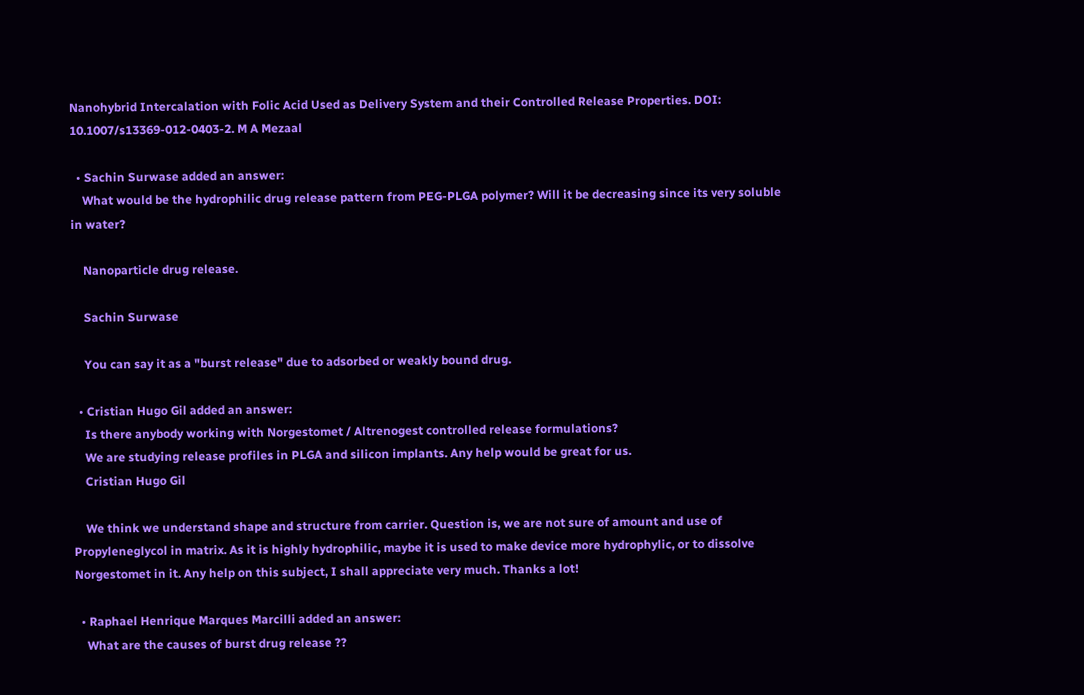Nanohybrid Intercalation with Folic Acid Used as Delivery System and their Controlled Release Properties. DOI: 10.1007/s13369-012-0403-2. M A Mezaal

  • Sachin Surwase added an answer:
    What would be the hydrophilic drug release pattern from PEG-PLGA polymer? Will it be decreasing since its very soluble in water?

    Nanoparticle drug release.

    Sachin Surwase

    You can say it as a "burst release" due to adsorbed or weakly bound drug.

  • Cristian Hugo Gil added an answer:
    Is there anybody working with Norgestomet / Altrenogest controlled release formulations?
    We are studying release profiles in PLGA and silicon implants. Any help would be great for us.
    Cristian Hugo Gil

    We think we understand shape and structure from carrier. Question is, we are not sure of amount and use of Propyleneglycol in matrix. As it is highly hydrophilic, maybe it is used to make device more hydrophylic, or to dissolve Norgestomet in it. Any help on this subject, I shall appreciate very much. Thanks a lot!

  • Raphael Henrique Marques Marcilli added an answer:
    What are the causes of burst drug release ??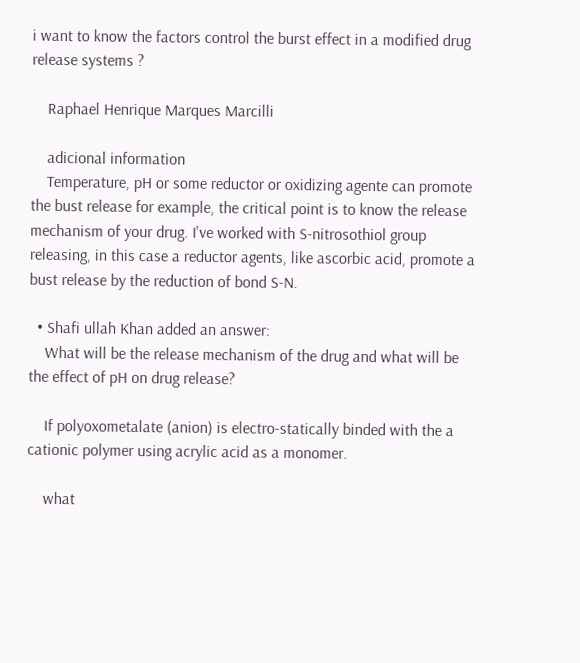i want to know the factors control the burst effect in a modified drug release systems ?

    Raphael Henrique Marques Marcilli

    adicional information
    Temperature, pH or some reductor or oxidizing agente can promote the bust release for example, the critical point is to know the release mechanism of your drug. I've worked with S-nitrosothiol group releasing, in this case a reductor agents, like ascorbic acid, promote a bust release by the reduction of bond S-N.

  • Shafi ullah Khan added an answer:
    What will be the release mechanism of the drug and what will be the effect of pH on drug release?

    If polyoxometalate (anion) is electro-statically binded with the a cationic polymer using acrylic acid as a monomer.

    what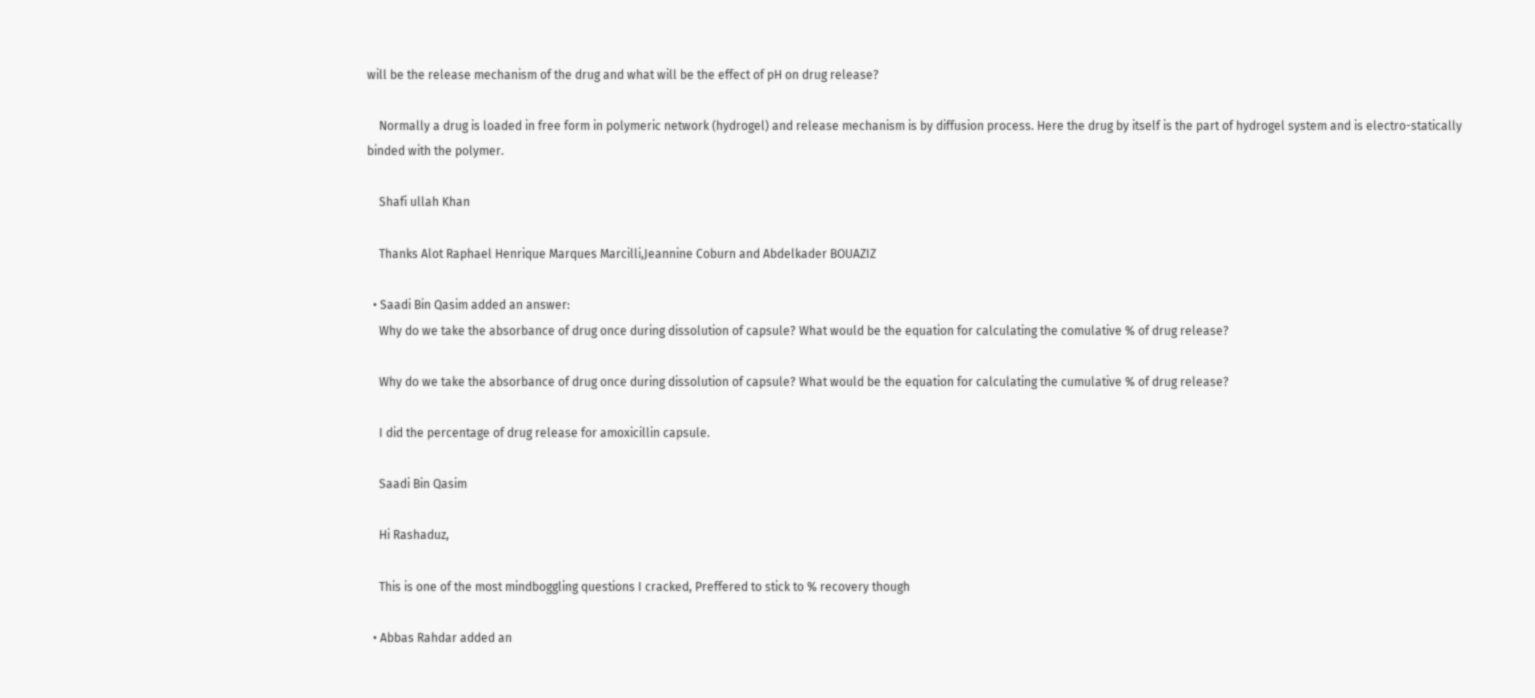will be the release mechanism of the drug and what will be the effect of pH on drug release?

    Normally a drug is loaded in free form in polymeric network (hydrogel) and release mechanism is by diffusion process. Here the drug by itself is the part of hydrogel system and is electro-statically binded with the polymer.

    Shafi ullah Khan

    Thanks Alot Raphael Henrique Marques Marcilli,Jeannine Coburn and Abdelkader BOUAZIZ

  • Saadi Bin Qasim added an answer:
    Why do we take the absorbance of drug once during dissolution of capsule? What would be the equation for calculating the comulative % of drug release?

    Why do we take the absorbance of drug once during dissolution of capsule? What would be the equation for calculating the cumulative % of drug release?

    I did the percentage of drug release for amoxicillin capsule.

    Saadi Bin Qasim

    Hi Rashaduz,

    This is one of the most mindboggling questions I cracked, Preffered to stick to % recovery though

  • Abbas Rahdar added an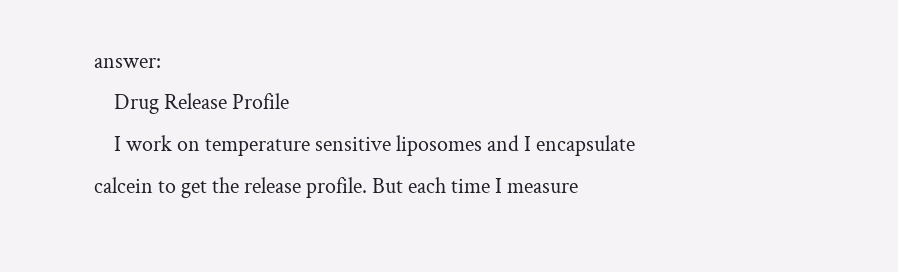answer:
    Drug Release Profile
    I work on temperature sensitive liposomes and I encapsulate calcein to get the release profile. But each time I measure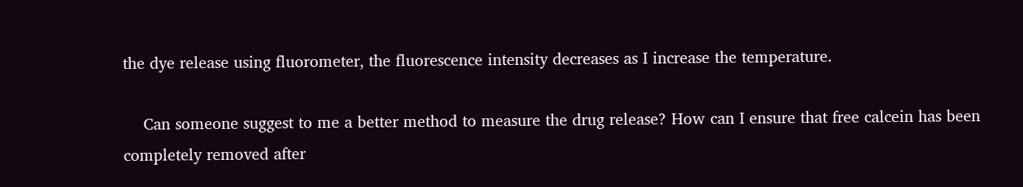the dye release using fluorometer, the fluorescence intensity decreases as I increase the temperature.

    Can someone suggest to me a better method to measure the drug release? How can I ensure that free calcein has been completely removed after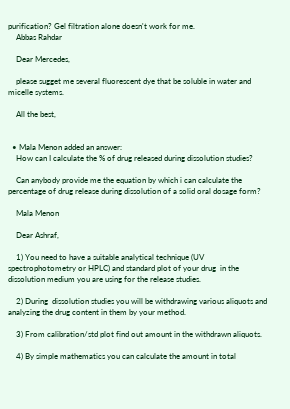purification? Gel filtration alone doesn't work for me.
    Abbas Rahdar

    Dear Mercedes,

    please sugget me several fluorescent dye that be soluble in water and micelle systems.

    All the best,


  • Mala Menon added an answer:
    How can I calculate the % of drug released during dissolution studies?

    Can anybody provide me the equation by which i can calculate the percentage of drug release during dissolution of a solid oral dosage form?

    Mala Menon

    Dear Ashraf,

    1) You need to have a suitable analytical technique (UV spectrophotometry or HPLC) and standard plot of your drug  in the dissolution medium you are using for the release studies.

    2) During  dissolution studies you will be withdrawing various aliquots and analyzing the drug content in them by your method.

    3) From calibration/std plot find out amount in the withdrawn aliquots.

    4) By simple mathematics you can calculate the amount in total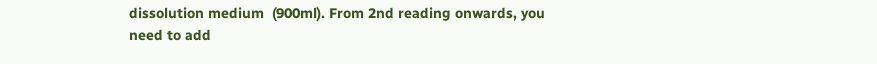dissolution medium  (900ml). From 2nd reading onwards, you need to add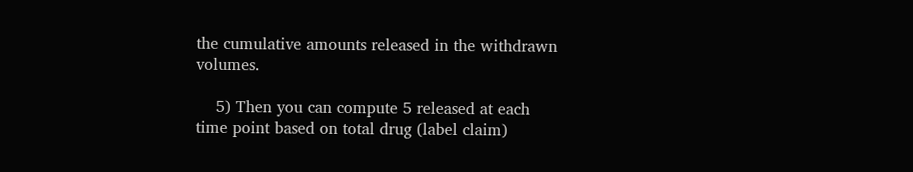the cumulative amounts released in the withdrawn volumes.

    5) Then you can compute 5 released at each time point based on total drug (label claim)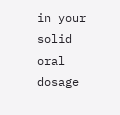in your solid oral dosage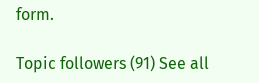form.

Topic followers (91) See all